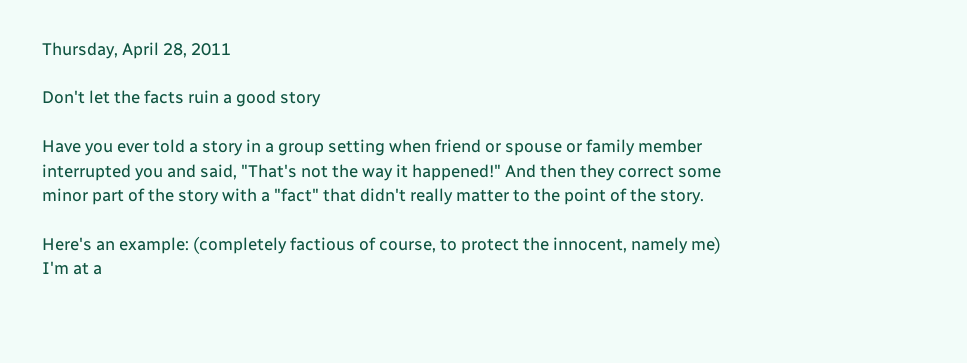Thursday, April 28, 2011

Don't let the facts ruin a good story

Have you ever told a story in a group setting when friend or spouse or family member interrupted you and said, "That's not the way it happened!" And then they correct some minor part of the story with a "fact" that didn't really matter to the point of the story.

Here's an example: (completely factious of course, to protect the innocent, namely me) I'm at a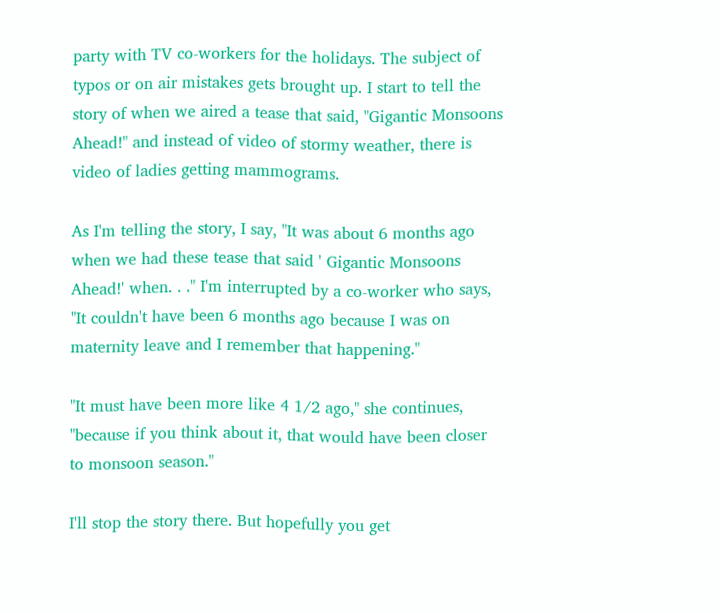party with TV co-workers for the holidays. The subject of typos or on air mistakes gets brought up. I start to tell the story of when we aired a tease that said, "Gigantic Monsoons Ahead!" and instead of video of stormy weather, there is video of ladies getting mammograms.

As I'm telling the story, I say, "It was about 6 months ago when we had these tease that said ' Gigantic Monsoons Ahead!' when. . ." I'm interrupted by a co-worker who says, "It couldn't have been 6 months ago because I was on maternity leave and I remember that happening."

"It must have been more like 4 1/2 ago," she continues, "because if you think about it, that would have been closer to monsoon season."

I'll stop the story there. But hopefully you get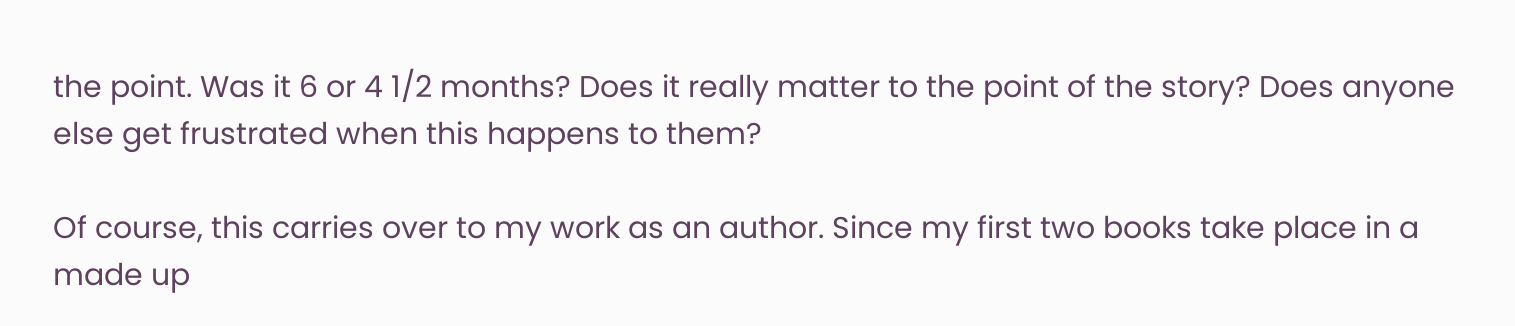the point. Was it 6 or 4 1/2 months? Does it really matter to the point of the story? Does anyone else get frustrated when this happens to them?

Of course, this carries over to my work as an author. Since my first two books take place in a made up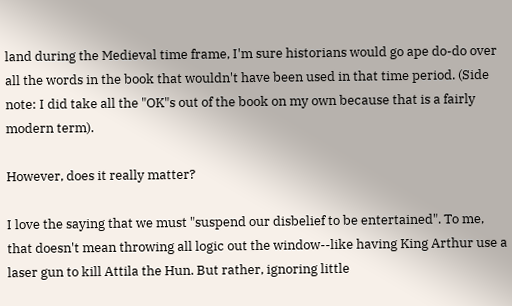land during the Medieval time frame, I'm sure historians would go ape do-do over all the words in the book that wouldn't have been used in that time period. (Side note: I did take all the "OK"s out of the book on my own because that is a fairly modern term).

However, does it really matter?

I love the saying that we must "suspend our disbelief to be entertained". To me, that doesn't mean throwing all logic out the window--like having King Arthur use a laser gun to kill Attila the Hun. But rather, ignoring little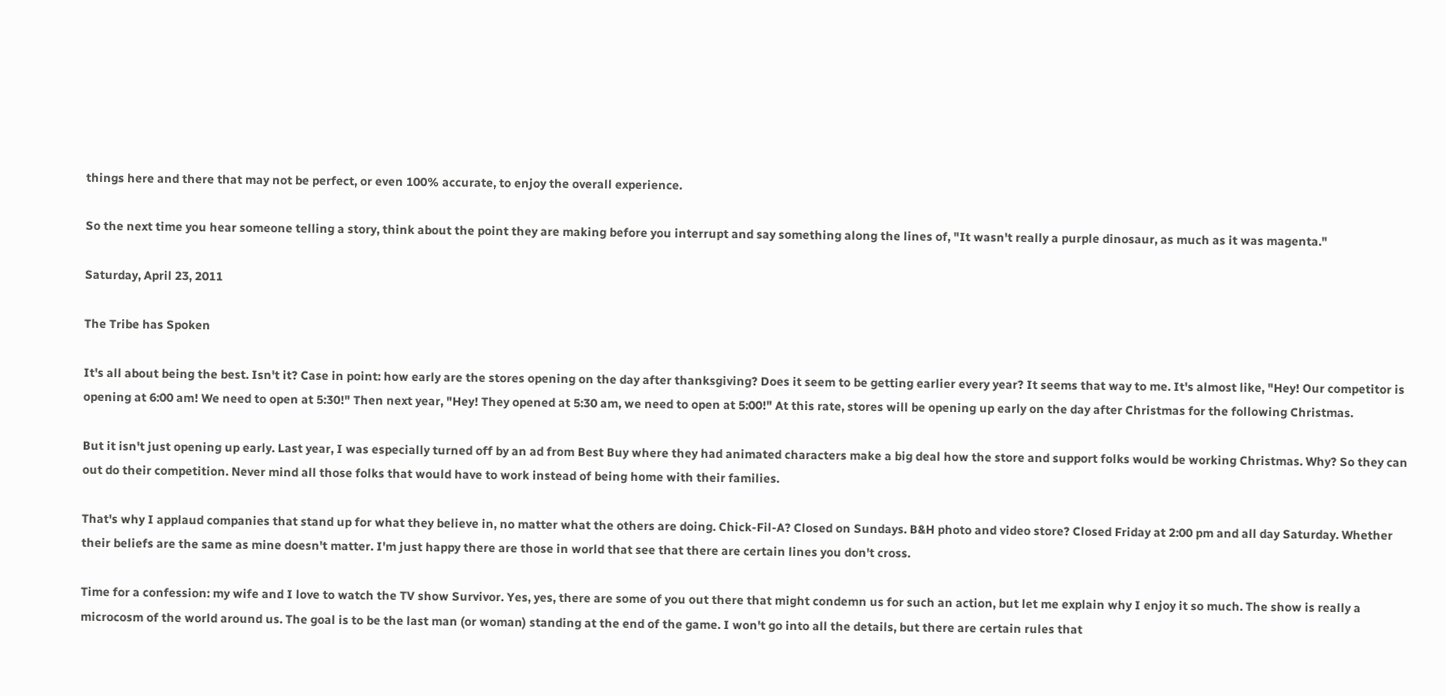things here and there that may not be perfect, or even 100% accurate, to enjoy the overall experience.

So the next time you hear someone telling a story, think about the point they are making before you interrupt and say something along the lines of, "It wasn't really a purple dinosaur, as much as it was magenta."

Saturday, April 23, 2011

The Tribe has Spoken

It's all about being the best. Isn't it? Case in point: how early are the stores opening on the day after thanksgiving? Does it seem to be getting earlier every year? It seems that way to me. It's almost like, "Hey! Our competitor is opening at 6:00 am! We need to open at 5:30!" Then next year, "Hey! They opened at 5:30 am, we need to open at 5:00!" At this rate, stores will be opening up early on the day after Christmas for the following Christmas.

But it isn't just opening up early. Last year, I was especially turned off by an ad from Best Buy where they had animated characters make a big deal how the store and support folks would be working Christmas. Why? So they can out do their competition. Never mind all those folks that would have to work instead of being home with their families.

That's why I applaud companies that stand up for what they believe in, no matter what the others are doing. Chick-Fil-A? Closed on Sundays. B&H photo and video store? Closed Friday at 2:00 pm and all day Saturday. Whether their beliefs are the same as mine doesn't matter. I'm just happy there are those in world that see that there are certain lines you don't cross.

Time for a confession: my wife and I love to watch the TV show Survivor. Yes, yes, there are some of you out there that might condemn us for such an action, but let me explain why I enjoy it so much. The show is really a microcosm of the world around us. The goal is to be the last man (or woman) standing at the end of the game. I won't go into all the details, but there are certain rules that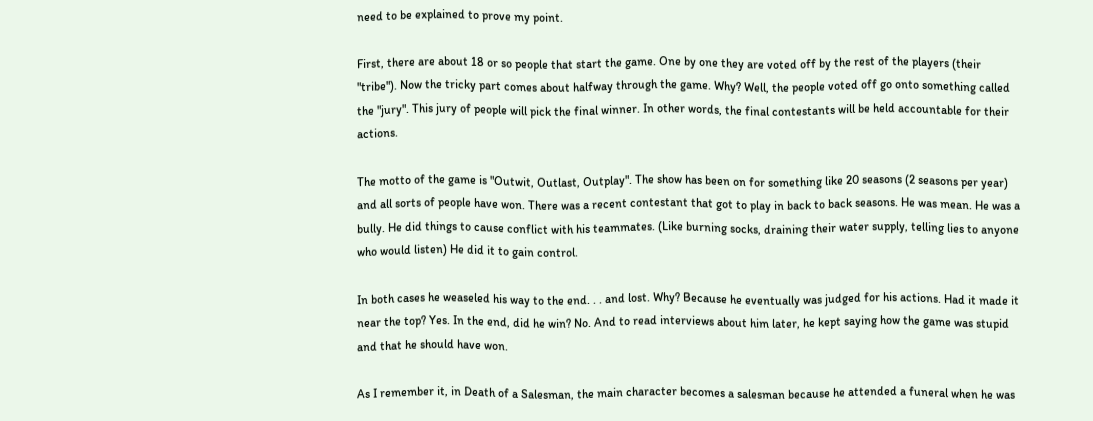need to be explained to prove my point.

First, there are about 18 or so people that start the game. One by one they are voted off by the rest of the players (their "tribe"). Now the tricky part comes about halfway through the game. Why? Well, the people voted off go onto something called the "jury". This jury of people will pick the final winner. In other words, the final contestants will be held accountable for their actions.

The motto of the game is "Outwit, Outlast, Outplay". The show has been on for something like 20 seasons (2 seasons per year) and all sorts of people have won. There was a recent contestant that got to play in back to back seasons. He was mean. He was a bully. He did things to cause conflict with his teammates. (Like burning socks, draining their water supply, telling lies to anyone who would listen) He did it to gain control.

In both cases he weaseled his way to the end. . . and lost. Why? Because he eventually was judged for his actions. Had it made it near the top? Yes. In the end, did he win? No. And to read interviews about him later, he kept saying how the game was stupid and that he should have won.

As I remember it, in Death of a Salesman, the main character becomes a salesman because he attended a funeral when he was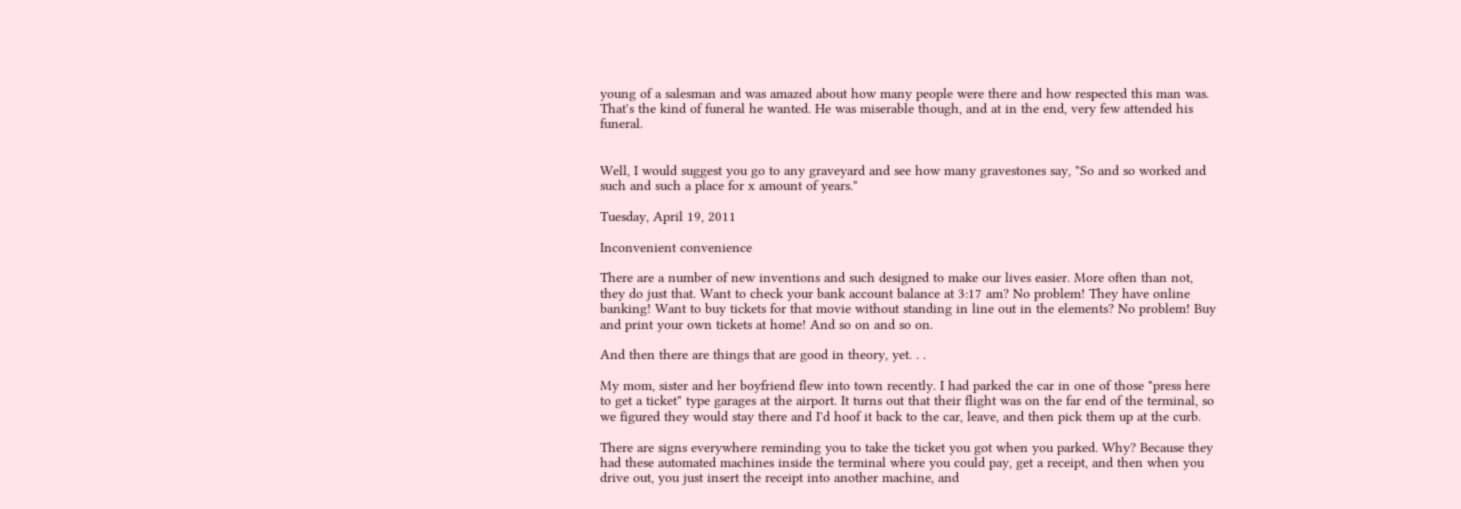young of a salesman and was amazed about how many people were there and how respected this man was. That's the kind of funeral he wanted. He was miserable though, and at in the end, very few attended his funeral.


Well, I would suggest you go to any graveyard and see how many gravestones say, "So and so worked and such and such a place for x amount of years."

Tuesday, April 19, 2011

Inconvenient convenience

There are a number of new inventions and such designed to make our lives easier. More often than not, they do just that. Want to check your bank account balance at 3:17 am? No problem! They have online banking! Want to buy tickets for that movie without standing in line out in the elements? No problem! Buy and print your own tickets at home! And so on and so on.

And then there are things that are good in theory, yet. . .

My mom, sister and her boyfriend flew into town recently. I had parked the car in one of those "press here to get a ticket" type garages at the airport. It turns out that their flight was on the far end of the terminal, so we figured they would stay there and I'd hoof it back to the car, leave, and then pick them up at the curb.

There are signs everywhere reminding you to take the ticket you got when you parked. Why? Because they had these automated machines inside the terminal where you could pay, get a receipt, and then when you drive out, you just insert the receipt into another machine, and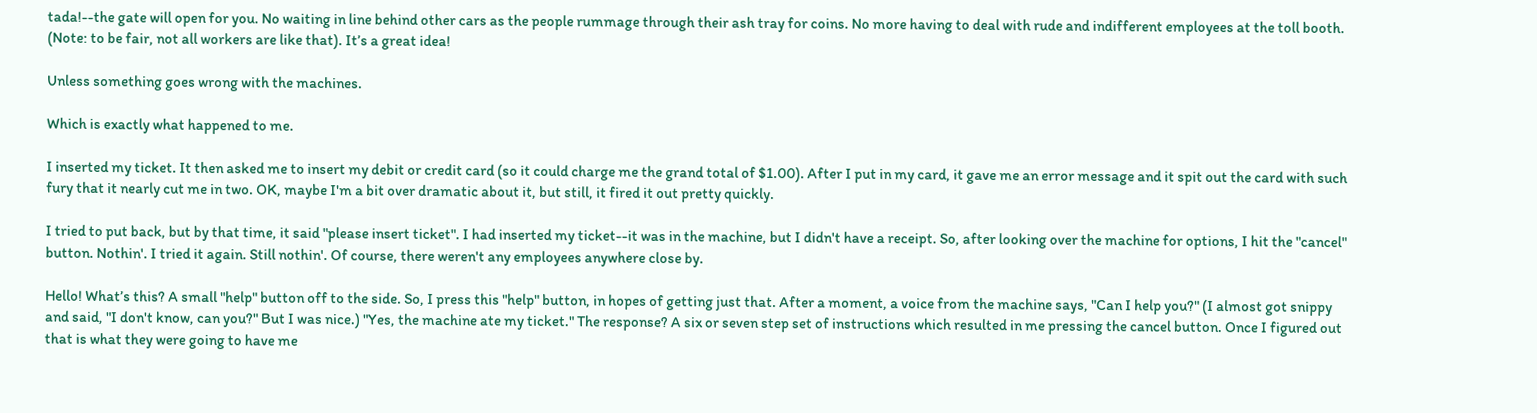tada!--the gate will open for you. No waiting in line behind other cars as the people rummage through their ash tray for coins. No more having to deal with rude and indifferent employees at the toll booth. (Note: to be fair, not all workers are like that). It’s a great idea!

Unless something goes wrong with the machines.

Which is exactly what happened to me.

I inserted my ticket. It then asked me to insert my debit or credit card (so it could charge me the grand total of $1.00). After I put in my card, it gave me an error message and it spit out the card with such fury that it nearly cut me in two. OK, maybe I'm a bit over dramatic about it, but still, it fired it out pretty quickly.

I tried to put back, but by that time, it said "please insert ticket". I had inserted my ticket--it was in the machine, but I didn't have a receipt. So, after looking over the machine for options, I hit the "cancel" button. Nothin'. I tried it again. Still nothin'. Of course, there weren't any employees anywhere close by.

Hello! What’s this? A small "help" button off to the side. So, I press this "help" button, in hopes of getting just that. After a moment, a voice from the machine says, "Can I help you?" (I almost got snippy and said, "I don't know, can you?" But I was nice.) "Yes, the machine ate my ticket." The response? A six or seven step set of instructions which resulted in me pressing the cancel button. Once I figured out that is what they were going to have me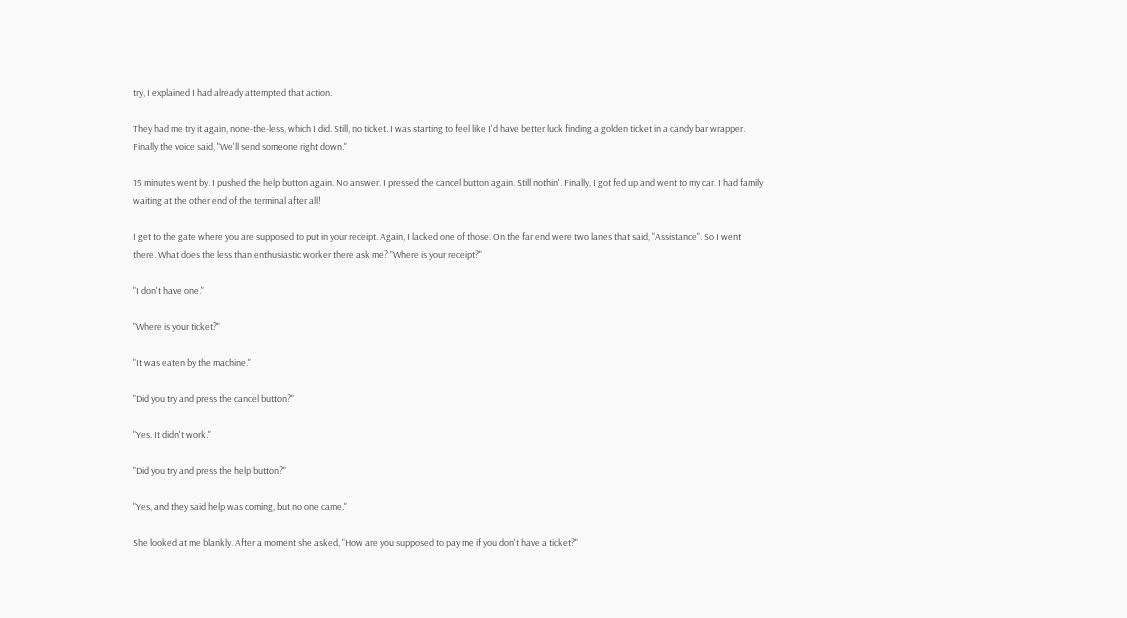try, I explained I had already attempted that action.

They had me try it again, none-the-less, which I did. Still, no ticket. I was starting to feel like I'd have better luck finding a golden ticket in a candy bar wrapper. Finally the voice said, "We'll send someone right down."

15 minutes went by. I pushed the help button again. No answer. I pressed the cancel button again. Still nothin'. Finally, I got fed up and went to my car. I had family waiting at the other end of the terminal after all!

I get to the gate where you are supposed to put in your receipt. Again, I lacked one of those. On the far end were two lanes that said, "Assistance". So I went there. What does the less than enthusiastic worker there ask me? "Where is your receipt?"

"I don't have one."

"Where is your ticket?"

"It was eaten by the machine."

"Did you try and press the cancel button?"

"Yes. It didn't work."

"Did you try and press the help button?"

"Yes, and they said help was coming, but no one came."

She looked at me blankly. After a moment she asked, "How are you supposed to pay me if you don't have a ticket?"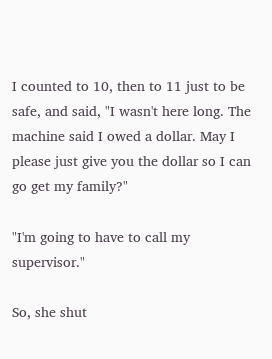I counted to 10, then to 11 just to be safe, and said, "I wasn't here long. The machine said I owed a dollar. May I please just give you the dollar so I can go get my family?"

"I'm going to have to call my supervisor."

So, she shut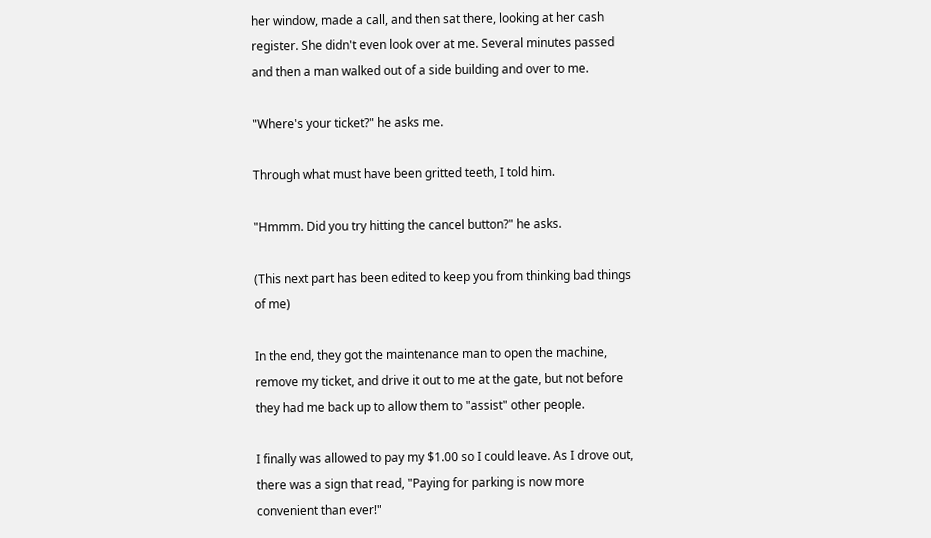her window, made a call, and then sat there, looking at her cash register. She didn't even look over at me. Several minutes passed and then a man walked out of a side building and over to me.

"Where's your ticket?" he asks me.

Through what must have been gritted teeth, I told him.

"Hmmm. Did you try hitting the cancel button?" he asks.

(This next part has been edited to keep you from thinking bad things of me)

In the end, they got the maintenance man to open the machine, remove my ticket, and drive it out to me at the gate, but not before they had me back up to allow them to "assist" other people.

I finally was allowed to pay my $1.00 so I could leave. As I drove out, there was a sign that read, "Paying for parking is now more convenient than ever!"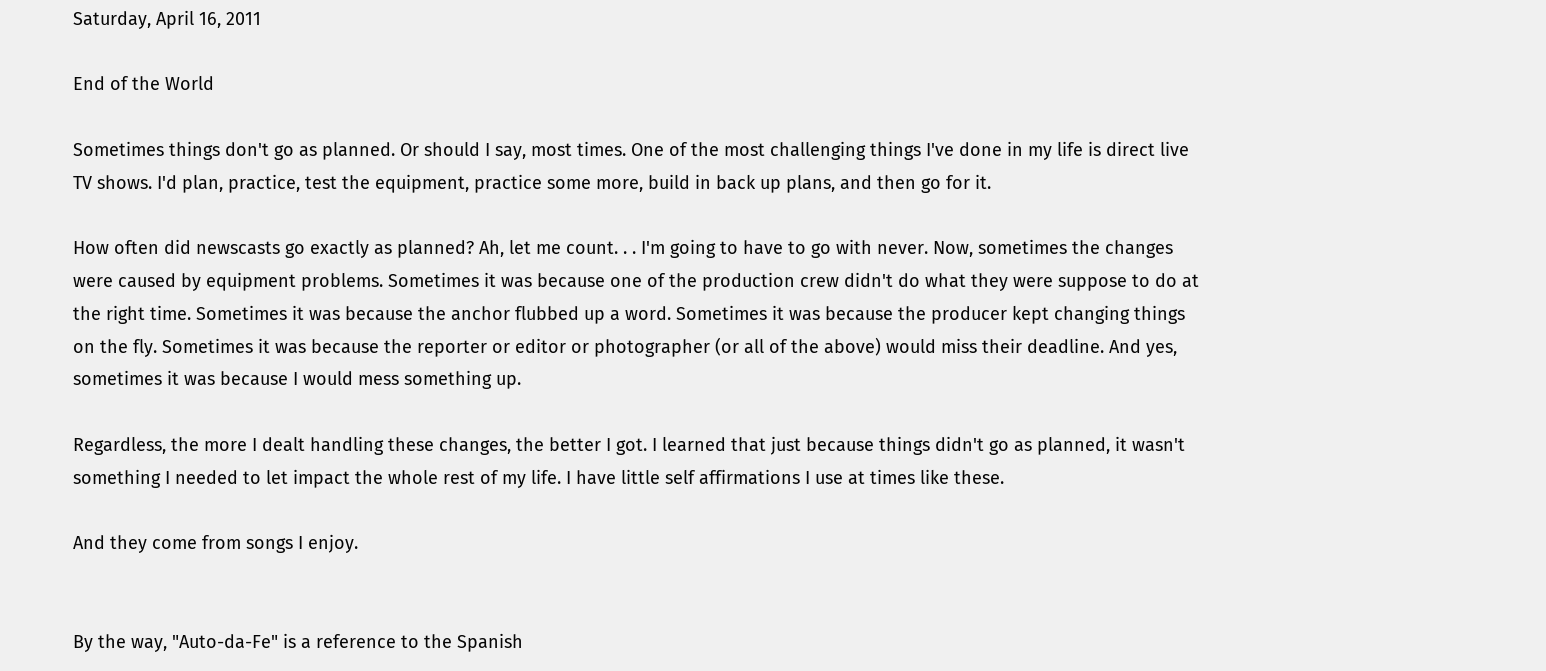Saturday, April 16, 2011

End of the World

Sometimes things don't go as planned. Or should I say, most times. One of the most challenging things I've done in my life is direct live TV shows. I'd plan, practice, test the equipment, practice some more, build in back up plans, and then go for it.

How often did newscasts go exactly as planned? Ah, let me count. . . I'm going to have to go with never. Now, sometimes the changes were caused by equipment problems. Sometimes it was because one of the production crew didn't do what they were suppose to do at the right time. Sometimes it was because the anchor flubbed up a word. Sometimes it was because the producer kept changing things on the fly. Sometimes it was because the reporter or editor or photographer (or all of the above) would miss their deadline. And yes, sometimes it was because I would mess something up.

Regardless, the more I dealt handling these changes, the better I got. I learned that just because things didn't go as planned, it wasn't something I needed to let impact the whole rest of my life. I have little self affirmations I use at times like these.

And they come from songs I enjoy.


By the way, "Auto-da-Fe" is a reference to the Spanish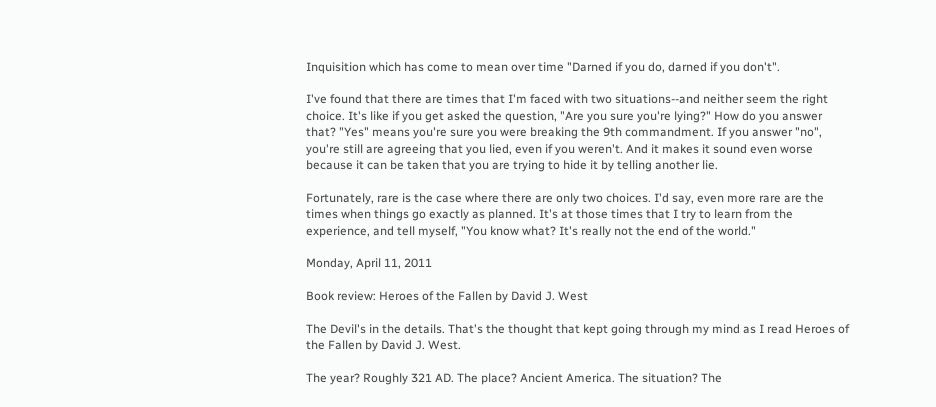Inquisition which has come to mean over time "Darned if you do, darned if you don't".

I've found that there are times that I'm faced with two situations--and neither seem the right choice. It's like if you get asked the question, "Are you sure you're lying?" How do you answer that? "Yes" means you're sure you were breaking the 9th commandment. If you answer "no", you're still are agreeing that you lied, even if you weren't. And it makes it sound even worse because it can be taken that you are trying to hide it by telling another lie.

Fortunately, rare is the case where there are only two choices. I'd say, even more rare are the times when things go exactly as planned. It's at those times that I try to learn from the experience, and tell myself, "You know what? It's really not the end of the world."

Monday, April 11, 2011

Book review: Heroes of the Fallen by David J. West

The Devil's in the details. That's the thought that kept going through my mind as I read Heroes of the Fallen by David J. West.

The year? Roughly 321 AD. The place? Ancient America. The situation? The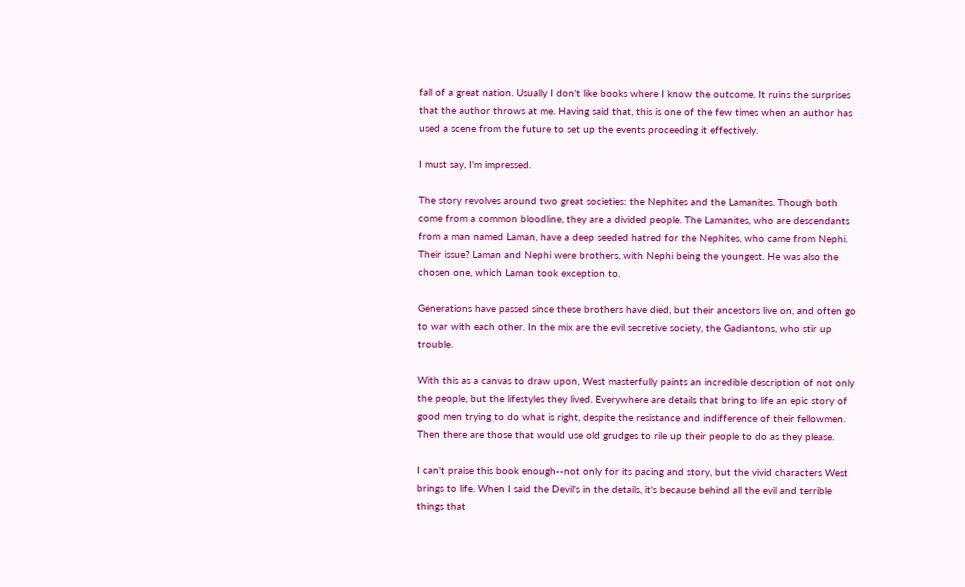fall of a great nation. Usually I don't like books where I know the outcome. It ruins the surprises that the author throws at me. Having said that, this is one of the few times when an author has used a scene from the future to set up the events proceeding it effectively.

I must say, I'm impressed.

The story revolves around two great societies: the Nephites and the Lamanites. Though both come from a common bloodline, they are a divided people. The Lamanites, who are descendants from a man named Laman, have a deep seeded hatred for the Nephites, who came from Nephi. Their issue? Laman and Nephi were brothers, with Nephi being the youngest. He was also the chosen one, which Laman took exception to.

Generations have passed since these brothers have died, but their ancestors live on, and often go to war with each other. In the mix are the evil secretive society, the Gadiantons, who stir up trouble.

With this as a canvas to draw upon, West masterfully paints an incredible description of not only the people, but the lifestyles they lived. Everywhere are details that bring to life an epic story of good men trying to do what is right, despite the resistance and indifference of their fellowmen. Then there are those that would use old grudges to rile up their people to do as they please.

I can't praise this book enough--not only for its pacing and story, but the vivid characters West brings to life. When I said the Devil's in the details, it's because behind all the evil and terrible things that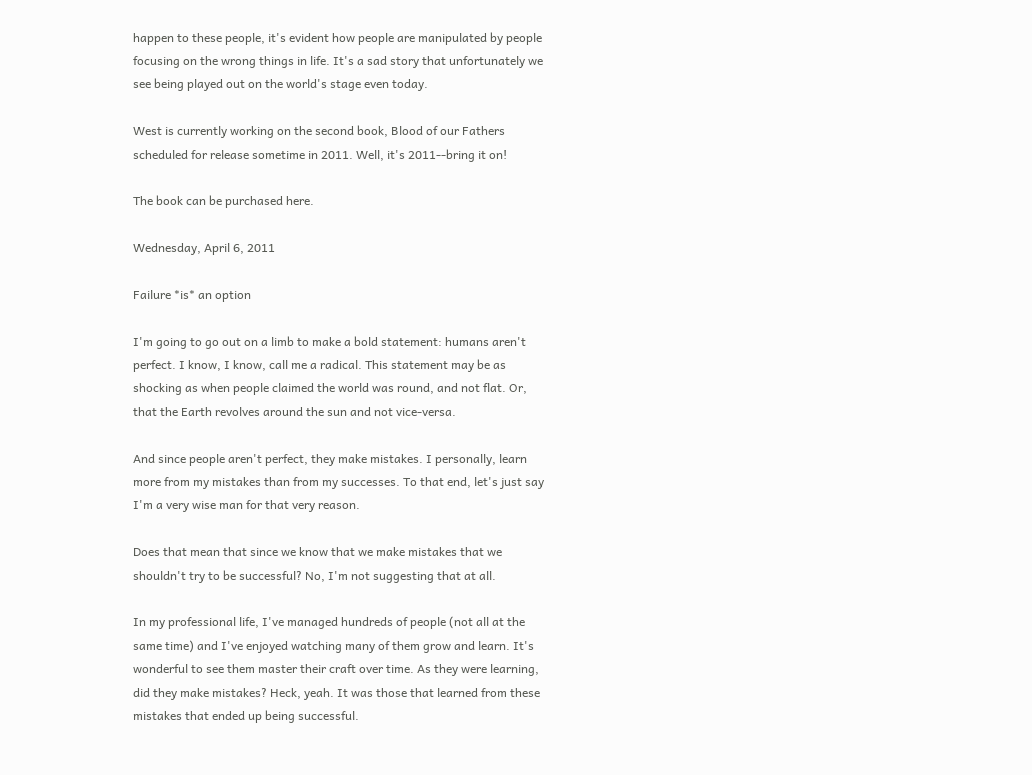happen to these people, it's evident how people are manipulated by people focusing on the wrong things in life. It's a sad story that unfortunately we see being played out on the world's stage even today.

West is currently working on the second book, Blood of our Fathers scheduled for release sometime in 2011. Well, it's 2011--bring it on!

The book can be purchased here.

Wednesday, April 6, 2011

Failure *is* an option

I'm going to go out on a limb to make a bold statement: humans aren't perfect. I know, I know, call me a radical. This statement may be as shocking as when people claimed the world was round, and not flat. Or, that the Earth revolves around the sun and not vice-versa.

And since people aren't perfect, they make mistakes. I personally, learn more from my mistakes than from my successes. To that end, let's just say I'm a very wise man for that very reason.

Does that mean that since we know that we make mistakes that we shouldn't try to be successful? No, I'm not suggesting that at all.

In my professional life, I've managed hundreds of people (not all at the same time) and I've enjoyed watching many of them grow and learn. It's wonderful to see them master their craft over time. As they were learning, did they make mistakes? Heck, yeah. It was those that learned from these mistakes that ended up being successful.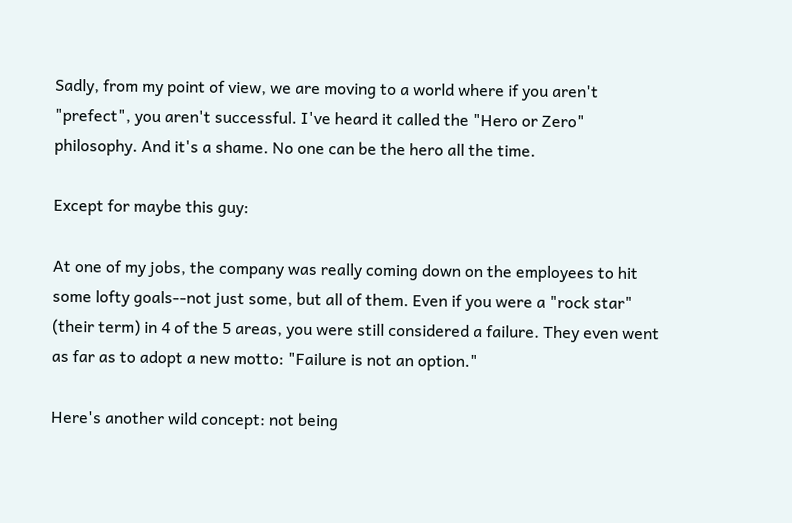Sadly, from my point of view, we are moving to a world where if you aren't "prefect", you aren't successful. I've heard it called the "Hero or Zero" philosophy. And it's a shame. No one can be the hero all the time.

Except for maybe this guy:

At one of my jobs, the company was really coming down on the employees to hit some lofty goals--not just some, but all of them. Even if you were a "rock star" (their term) in 4 of the 5 areas, you were still considered a failure. They even went as far as to adopt a new motto: "Failure is not an option."

Here's another wild concept: not being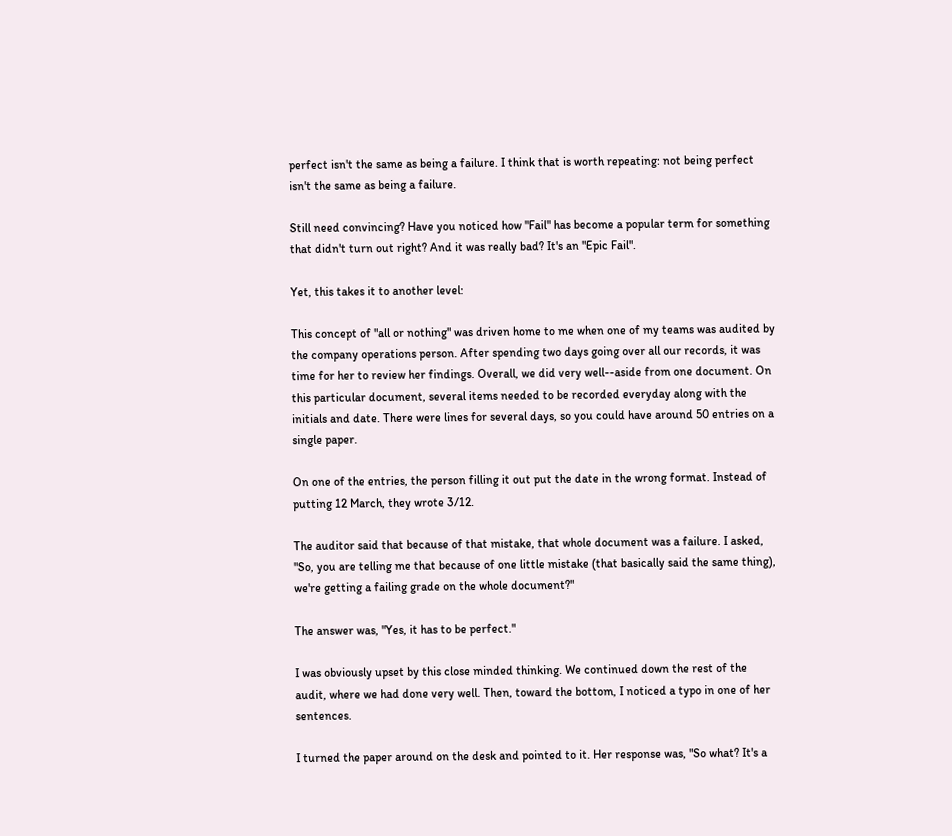perfect isn't the same as being a failure. I think that is worth repeating: not being perfect isn't the same as being a failure.

Still need convincing? Have you noticed how "Fail" has become a popular term for something that didn't turn out right? And it was really bad? It's an "Epic Fail".

Yet, this takes it to another level:

This concept of "all or nothing" was driven home to me when one of my teams was audited by the company operations person. After spending two days going over all our records, it was time for her to review her findings. Overall, we did very well--aside from one document. On this particular document, several items needed to be recorded everyday along with the initials and date. There were lines for several days, so you could have around 50 entries on a single paper.

On one of the entries, the person filling it out put the date in the wrong format. Instead of putting 12 March, they wrote 3/12.

The auditor said that because of that mistake, that whole document was a failure. I asked, "So, you are telling me that because of one little mistake (that basically said the same thing), we're getting a failing grade on the whole document?"

The answer was, "Yes, it has to be perfect."

I was obviously upset by this close minded thinking. We continued down the rest of the audit, where we had done very well. Then, toward the bottom, I noticed a typo in one of her sentences.

I turned the paper around on the desk and pointed to it. Her response was, "So what? It's a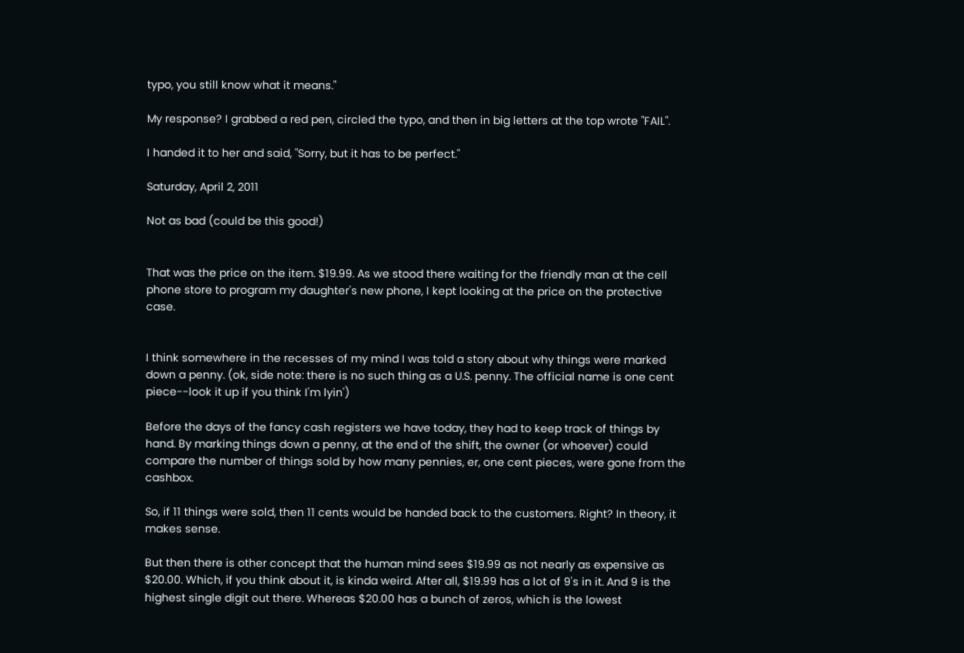typo, you still know what it means."

My response? I grabbed a red pen, circled the typo, and then in big letters at the top wrote "FAIL".

I handed it to her and said, "Sorry, but it has to be perfect."

Saturday, April 2, 2011

Not as bad (could be this good!)


That was the price on the item. $19.99. As we stood there waiting for the friendly man at the cell phone store to program my daughter's new phone, I kept looking at the price on the protective case.


I think somewhere in the recesses of my mind I was told a story about why things were marked down a penny. (ok, side note: there is no such thing as a U.S. penny. The official name is one cent piece--look it up if you think I'm lyin')

Before the days of the fancy cash registers we have today, they had to keep track of things by hand. By marking things down a penny, at the end of the shift, the owner (or whoever) could compare the number of things sold by how many pennies, er, one cent pieces, were gone from the cashbox.

So, if 11 things were sold, then 11 cents would be handed back to the customers. Right? In theory, it makes sense.

But then there is other concept that the human mind sees $19.99 as not nearly as expensive as $20.00. Which, if you think about it, is kinda weird. After all, $19.99 has a lot of 9's in it. And 9 is the highest single digit out there. Whereas $20.00 has a bunch of zeros, which is the lowest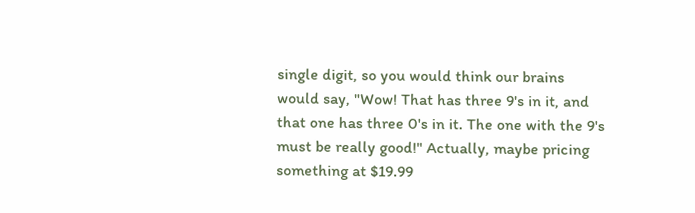single digit, so you would think our brains would say, "Wow! That has three 9's in it, and that one has three 0's in it. The one with the 9's must be really good!" Actually, maybe pricing something at $19.99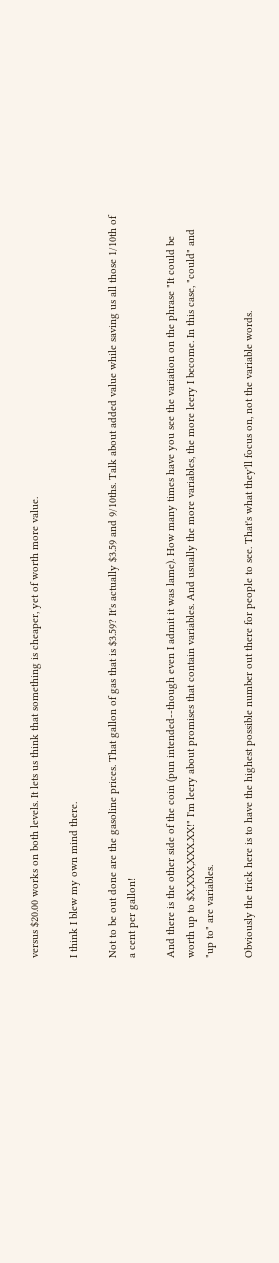versus $20.00 works on both levels. It lets us think that something is cheaper, yet of worth more value.

I think I blew my own mind there.

Not to be out done are the gasoline prices. That gallon of gas that is $3.59? It's actually $3.59 and 9/10ths. Talk about added value while saving us all those 1/10th of a cent per gallon!

And there is the other side of the coin (pun intended--though even I admit it was lame). How many times have you see the variation on the phrase "It could be worth up to $X,XXX,XXX.XX!" I'm leery about promises that contain variables. And usually the more variables, the more leery I become. In this case, "could" and "up to" are variables.

Obviously the trick here is to have the highest possible number out there for people to see. That's what they'll focus on, not the variable words.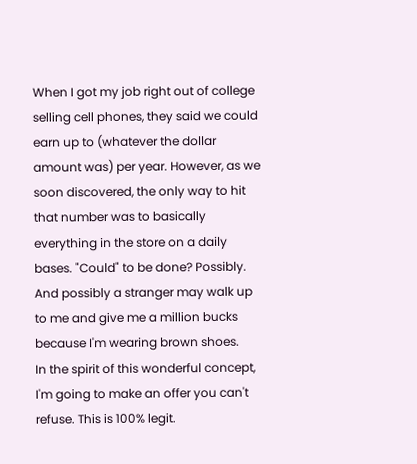When I got my job right out of college selling cell phones, they said we could earn up to (whatever the dollar amount was) per year. However, as we soon discovered, the only way to hit that number was to basically everything in the store on a daily bases. "Could" to be done? Possibly. And possibly a stranger may walk up to me and give me a million bucks because I'm wearing brown shoes.
In the spirit of this wonderful concept, I'm going to make an offer you can't refuse. This is 100% legit.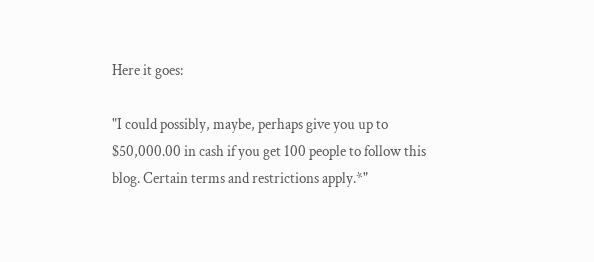Here it goes:

"I could possibly, maybe, perhaps give you up to $50,000.00 in cash if you get 100 people to follow this blog. Certain terms and restrictions apply.*"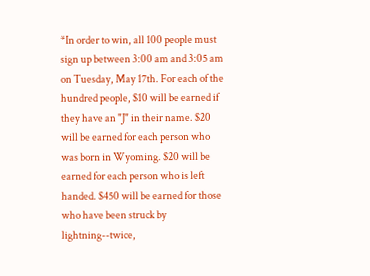*In order to win, all 100 people must sign up between 3:00 am and 3:05 am on Tuesday, May 17th. For each of the hundred people, $10 will be earned if they have an "J" in their name. $20 will be earned for each person who was born in Wyoming. $20 will be earned for each person who is left handed. $450 will be earned for those who have been struck by lightning--twice,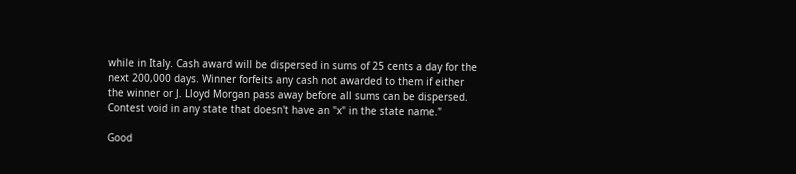while in Italy. Cash award will be dispersed in sums of 25 cents a day for the next 200,000 days. Winner forfeits any cash not awarded to them if either the winner or J. Lloyd Morgan pass away before all sums can be dispersed. Contest void in any state that doesn't have an "x" in the state name."

Good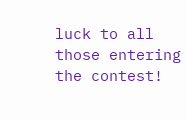luck to all those entering the contest!